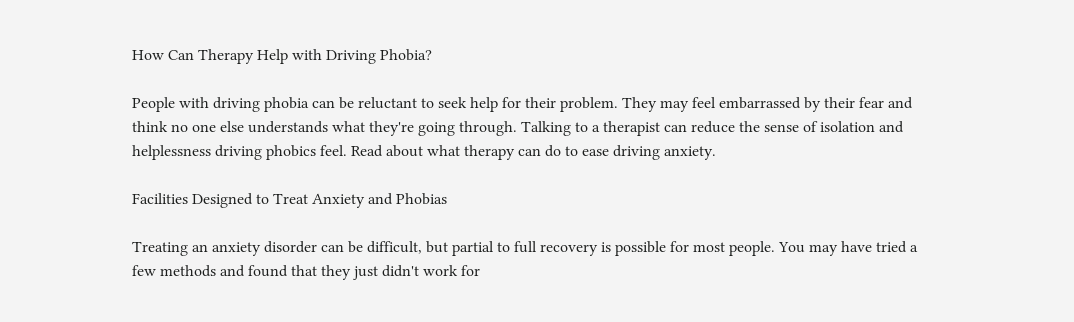How Can Therapy Help with Driving Phobia?

People with driving phobia can be reluctant to seek help for their problem. They may feel embarrassed by their fear and think no one else understands what they're going through. Talking to a therapist can reduce the sense of isolation and helplessness driving phobics feel. Read about what therapy can do to ease driving anxiety.

Facilities Designed to Treat Anxiety and Phobias

Treating an anxiety disorder can be difficult, but partial to full recovery is possible for most people. You may have tried a few methods and found that they just didn't work for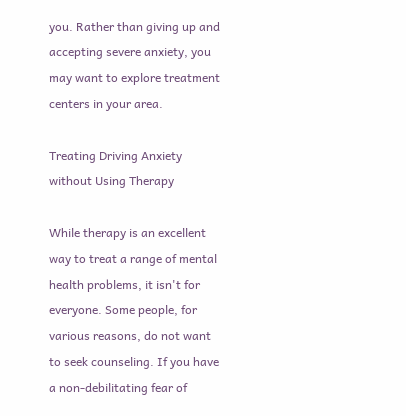you. Rather than giving up and accepting severe anxiety, you may want to explore treatment centers in your area.

Treating Driving Anxiety without Using Therapy

While therapy is an excellent way to treat a range of mental health problems, it isn't for everyone. Some people, for various reasons, do not want to seek counseling. If you have a non-debilitating fear of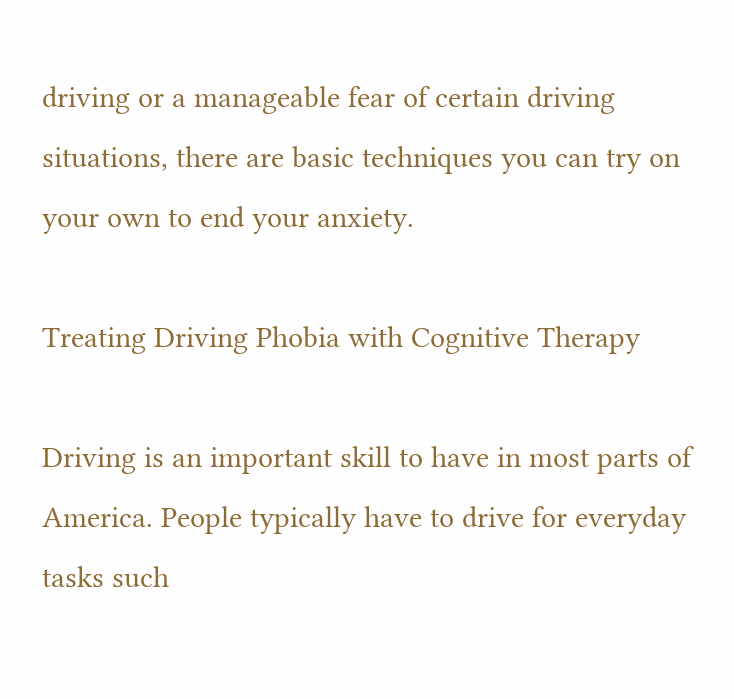driving or a manageable fear of certain driving situations, there are basic techniques you can try on your own to end your anxiety.

Treating Driving Phobia with Cognitive Therapy

Driving is an important skill to have in most parts of America. People typically have to drive for everyday tasks such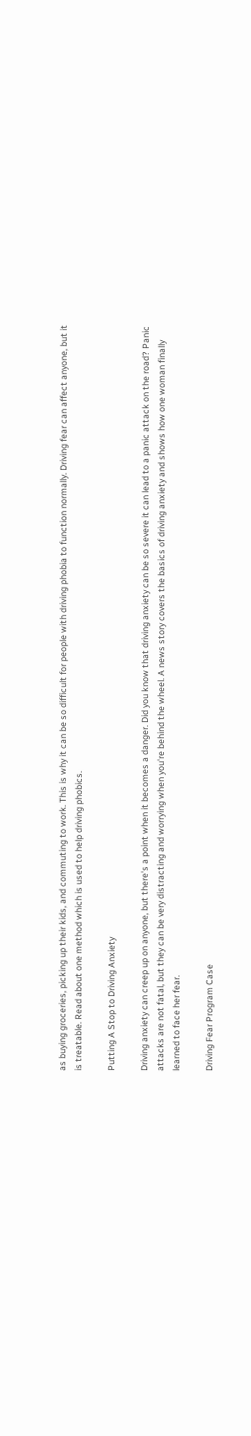as buying groceries, picking up their kids, and commuting to work. This is why it can be so difficult for people with driving phobia to function normally. Driving fear can affect anyone, but it is treatable. Read about one method which is used to help driving phobics.

Putting A Stop to Driving Anxiety

Driving anxiety can creep up on anyone, but there's a point when it becomes a danger. Did you know that driving anxiety can be so severe it can lead to a panic attack on the road? Panic attacks are not fatal, but they can be very distracting and worrying when you're behind the wheel. A news story covers the basics of driving anxiety and shows how one woman finally learned to face her fear.

Driving Fear Program Case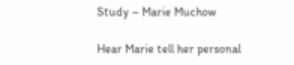Study – Marie Muchow

Hear Marie tell her personal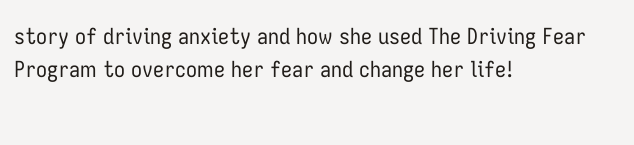story of driving anxiety and how she used The Driving Fear Program to overcome her fear and change her life!